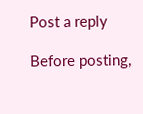Post a reply

Before posting,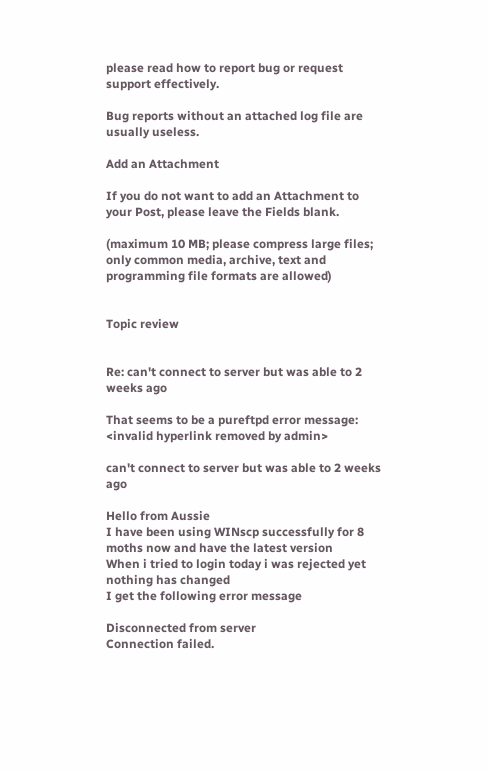please read how to report bug or request support effectively.

Bug reports without an attached log file are usually useless.

Add an Attachment

If you do not want to add an Attachment to your Post, please leave the Fields blank.

(maximum 10 MB; please compress large files; only common media, archive, text and programming file formats are allowed)


Topic review


Re: can't connect to server but was able to 2 weeks ago

That seems to be a pureftpd error message:
<invalid hyperlink removed by admin>

can't connect to server but was able to 2 weeks ago

Hello from Aussie
I have been using WINscp successfully for 8 moths now and have the latest version
When i tried to login today i was rejected yet nothing has changed
I get the following error message

Disconnected from server
Connection failed.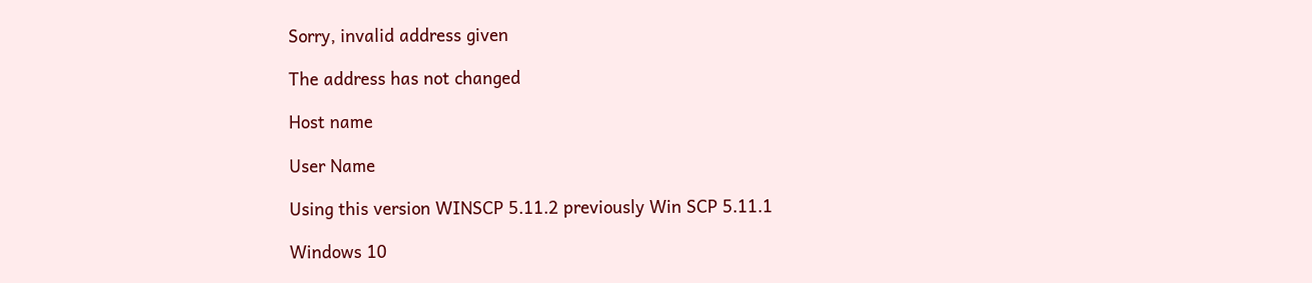Sorry, invalid address given

The address has not changed

Host name

User Name

Using this version WINSCP 5.11.2 previously Win SCP 5.11.1

Windows 10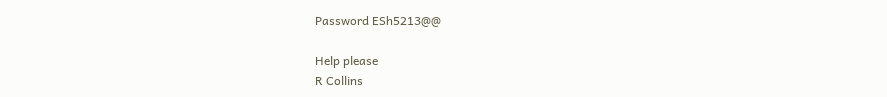Password ESh5213@@

Help please
R Collins